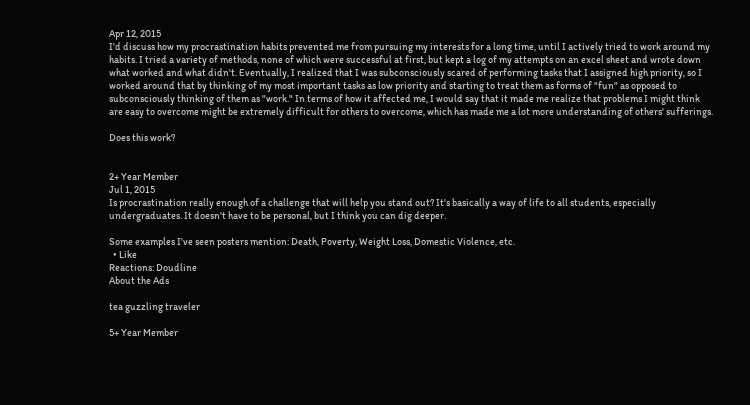Apr 12, 2015
I'd discuss how my procrastination habits prevented me from pursuing my interests for a long time, until I actively tried to work around my habits. I tried a variety of methods, none of which were successful at first, but kept a log of my attempts on an excel sheet and wrote down what worked and what didn't. Eventually, I realized that I was subconsciously scared of performing tasks that I assigned high priority, so I worked around that by thinking of my most important tasks as low priority and starting to treat them as forms of "fun" as opposed to subconsciously thinking of them as "work." In terms of how it affected me, I would say that it made me realize that problems I might think are easy to overcome might be extremely difficult for others to overcome, which has made me a lot more understanding of others' sufferings.

Does this work?


2+ Year Member
Jul 1, 2015
Is procrastination really enough of a challenge that will help you stand out? It's basically a way of life to all students, especially undergraduates. It doesn't have to be personal, but I think you can dig deeper.

Some examples I've seen posters mention: Death, Poverty, Weight Loss, Domestic Violence, etc.
  • Like
Reactions: Doudline
About the Ads

tea guzzling traveler

5+ Year Member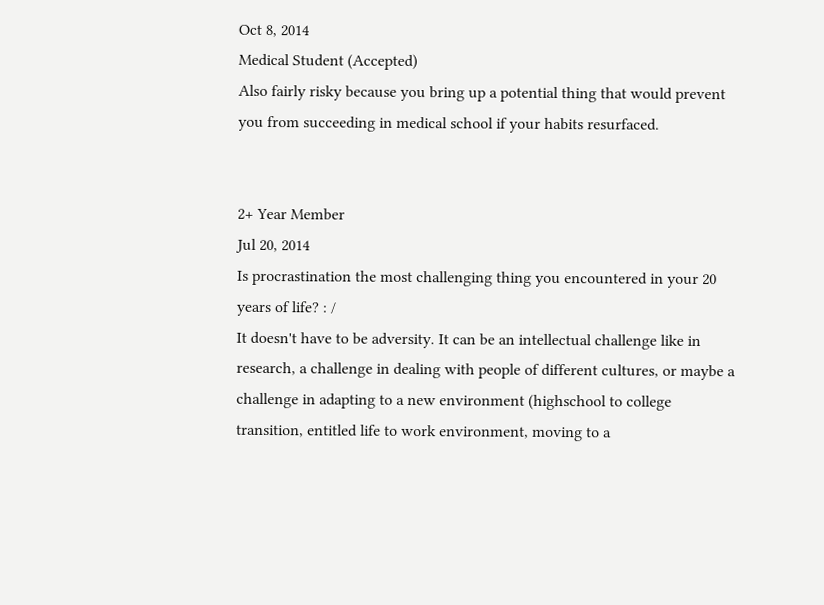Oct 8, 2014
Medical Student (Accepted)
Also fairly risky because you bring up a potential thing that would prevent you from succeeding in medical school if your habits resurfaced.


2+ Year Member
Jul 20, 2014
Is procrastination the most challenging thing you encountered in your 20 years of life? : /
It doesn't have to be adversity. It can be an intellectual challenge like in research, a challenge in dealing with people of different cultures, or maybe a challenge in adapting to a new environment (highschool to college transition, entitled life to work environment, moving to a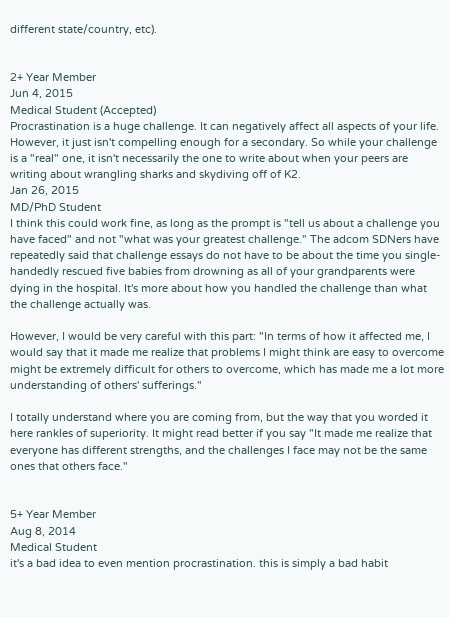different state/country, etc).


2+ Year Member
Jun 4, 2015
Medical Student (Accepted)
Procrastination is a huge challenge. It can negatively affect all aspects of your life. However, it just isn't compelling enough for a secondary. So while your challenge is a "real" one, it isn't necessarily the one to write about when your peers are writing about wrangling sharks and skydiving off of K2.
Jan 26, 2015
MD/PhD Student
I think this could work fine, as long as the prompt is "tell us about a challenge you have faced" and not "what was your greatest challenge." The adcom SDNers have repeatedly said that challenge essays do not have to be about the time you single-handedly rescued five babies from drowning as all of your grandparents were dying in the hospital. It's more about how you handled the challenge than what the challenge actually was.

However, I would be very careful with this part: "In terms of how it affected me, I would say that it made me realize that problems I might think are easy to overcome might be extremely difficult for others to overcome, which has made me a lot more understanding of others' sufferings."

I totally understand where you are coming from, but the way that you worded it here rankles of superiority. It might read better if you say "It made me realize that everyone has different strengths, and the challenges I face may not be the same ones that others face."


5+ Year Member
Aug 8, 2014
Medical Student
it's a bad idea to even mention procrastination. this is simply a bad habit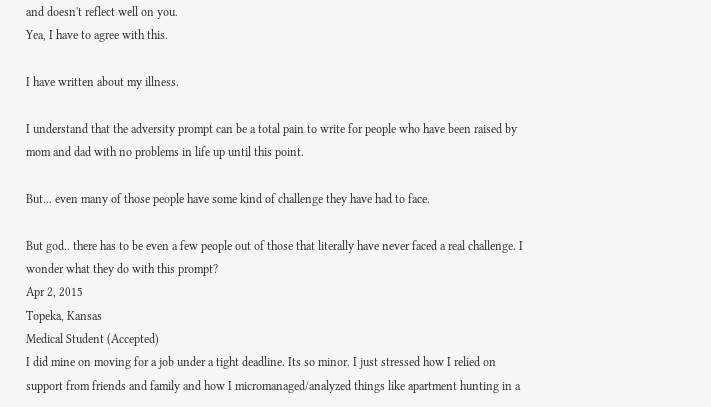and doesn't reflect well on you.
Yea, I have to agree with this.

I have written about my illness.

I understand that the adversity prompt can be a total pain to write for people who have been raised by mom and dad with no problems in life up until this point.

But... even many of those people have some kind of challenge they have had to face.

But god.. there has to be even a few people out of those that literally have never faced a real challenge. I wonder what they do with this prompt?
Apr 2, 2015
Topeka, Kansas
Medical Student (Accepted)
I did mine on moving for a job under a tight deadline. Its so minor. I just stressed how I relied on support from friends and family and how I micromanaged/analyzed things like apartment hunting in a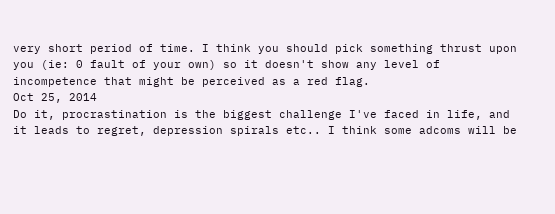very short period of time. I think you should pick something thrust upon you (ie: 0 fault of your own) so it doesn't show any level of incompetence that might be perceived as a red flag.
Oct 25, 2014
Do it, procrastination is the biggest challenge I've faced in life, and it leads to regret, depression spirals etc.. I think some adcoms will be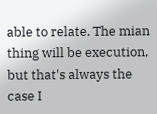able to relate. The mian thing will be execution, but that's always the case I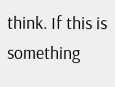think. If this is something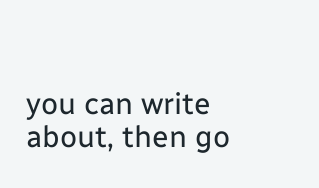you can write about, then go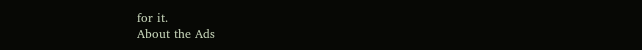for it.
About the Ads